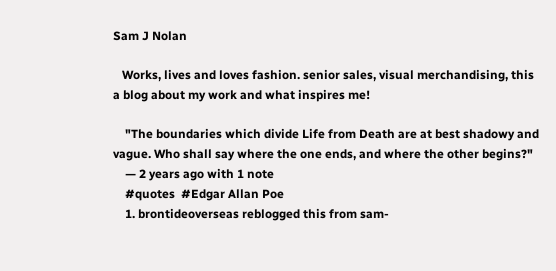Sam J Nolan

   Works, lives and loves fashion. senior sales, visual merchandising, this a blog about my work and what inspires me!

    "The boundaries which divide Life from Death are at best shadowy and vague. Who shall say where the one ends, and where the other begins?"
    — 2 years ago with 1 note
    #quotes  #Edgar Allan Poe
    1. brontideoverseas reblogged this from sam-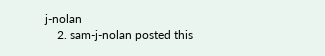j-nolan
    2. sam-j-nolan posted this